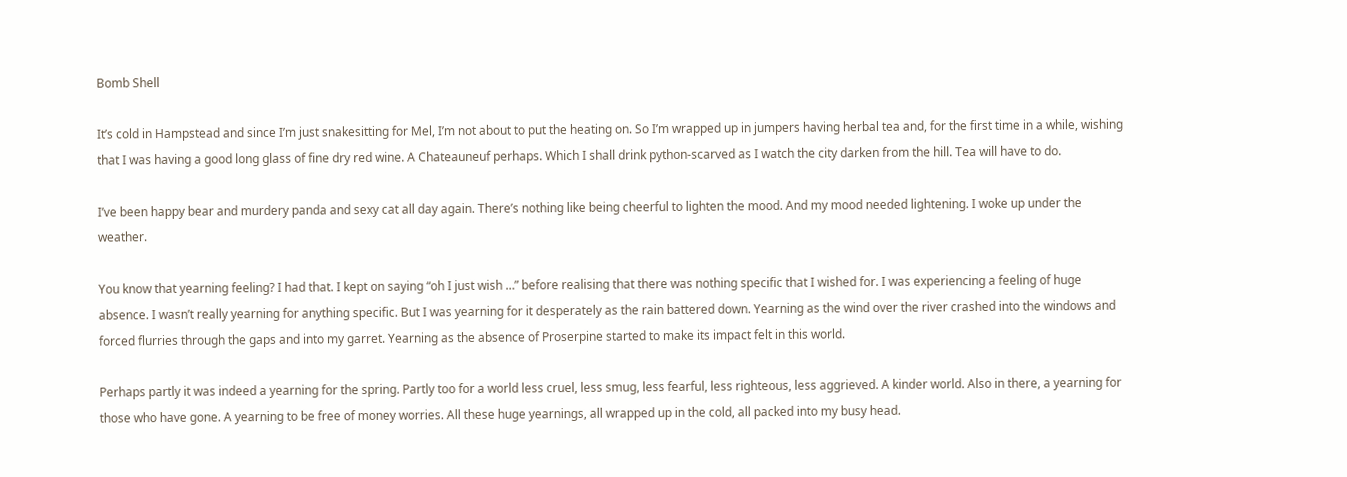Bomb Shell

It’s cold in Hampstead and since I’m just snakesitting for Mel, I’m not about to put the heating on. So I’m wrapped up in jumpers having herbal tea and, for the first time in a while, wishing that I was having a good long glass of fine dry red wine. A Chateauneuf perhaps. Which I shall drink python-scarved as I watch the city darken from the hill. Tea will have to do.

I’ve been happy bear and murdery panda and sexy cat all day again. There’s nothing like being cheerful to lighten the mood. And my mood needed lightening. I woke up under the weather.

You know that yearning feeling? I had that. I kept on saying “oh I just wish …” before realising that there was nothing specific that I wished for. I was experiencing a feeling of huge absence. I wasn’t really yearning for anything specific. But I was yearning for it desperately as the rain battered down. Yearning as the wind over the river crashed into the windows and forced flurries through the gaps and into my garret. Yearning as the absence of Proserpine started to make its impact felt in this world.

Perhaps partly it was indeed a yearning for the spring. Partly too for a world less cruel, less smug, less fearful, less righteous, less aggrieved. A kinder world. Also in there, a yearning for those who have gone. A yearning to be free of money worries. All these huge yearnings, all wrapped up in the cold, all packed into my busy head.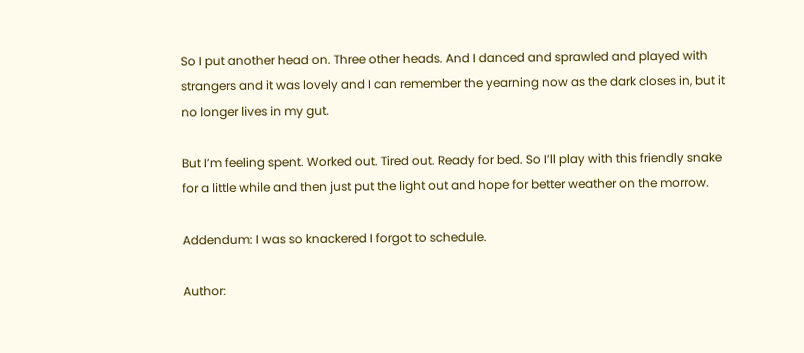So I put another head on. Three other heads. And I danced and sprawled and played with strangers and it was lovely and I can remember the yearning now as the dark closes in, but it no longer lives in my gut.

But I’m feeling spent. Worked out. Tired out. Ready for bed. So I’ll play with this friendly snake for a little while and then just put the light out and hope for better weather on the morrow.

Addendum: I was so knackered I forgot to schedule.

Author: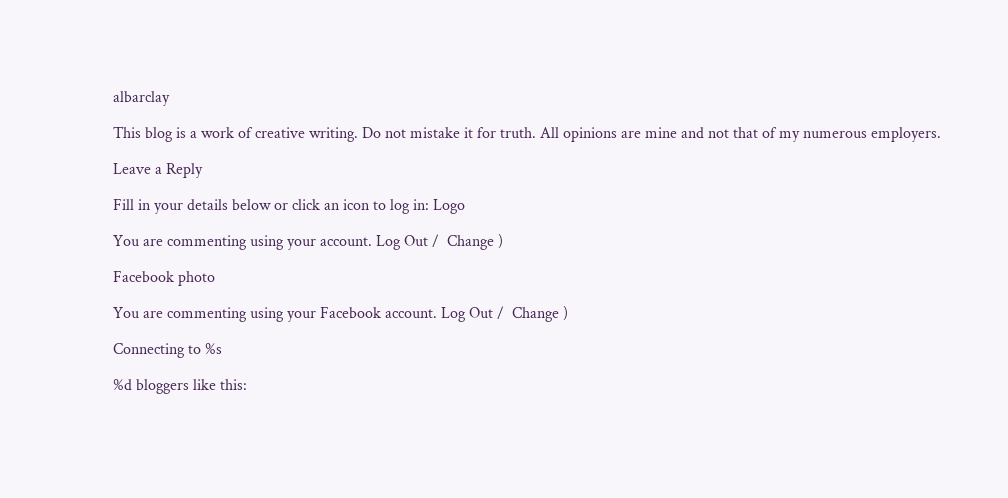albarclay

This blog is a work of creative writing. Do not mistake it for truth. All opinions are mine and not that of my numerous employers.

Leave a Reply

Fill in your details below or click an icon to log in: Logo

You are commenting using your account. Log Out /  Change )

Facebook photo

You are commenting using your Facebook account. Log Out /  Change )

Connecting to %s

%d bloggers like this: